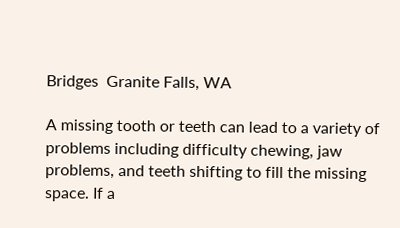Bridges  Granite Falls, WA

A missing tooth or teeth can lead to a variety of problems including difficulty chewing, jaw problems, and teeth shifting to fill the missing space. If a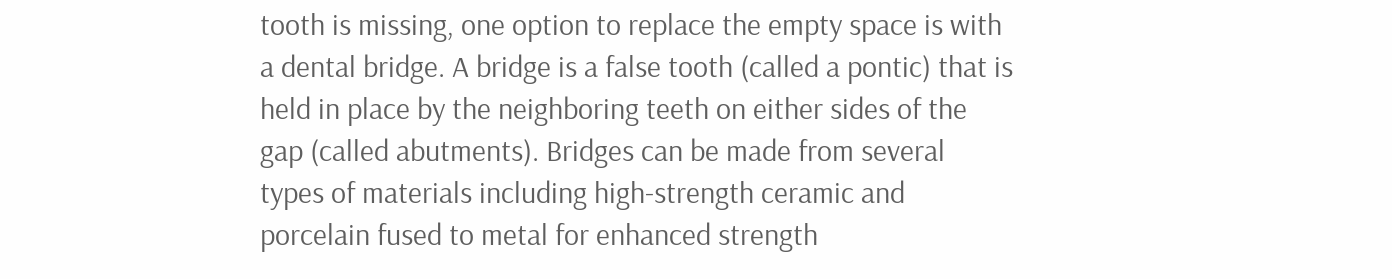tooth is missing, one option to replace the empty space is with a dental bridge. A bridge is a false tooth (called a pontic) that is held in place by the neighboring teeth on either sides of the gap (called abutments). Bridges can be made from several types of materials including high-strength ceramic and porcelain fused to metal for enhanced strength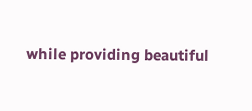while providing beautiful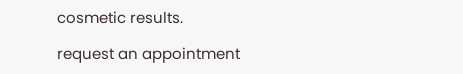cosmetic results.

request an appointment